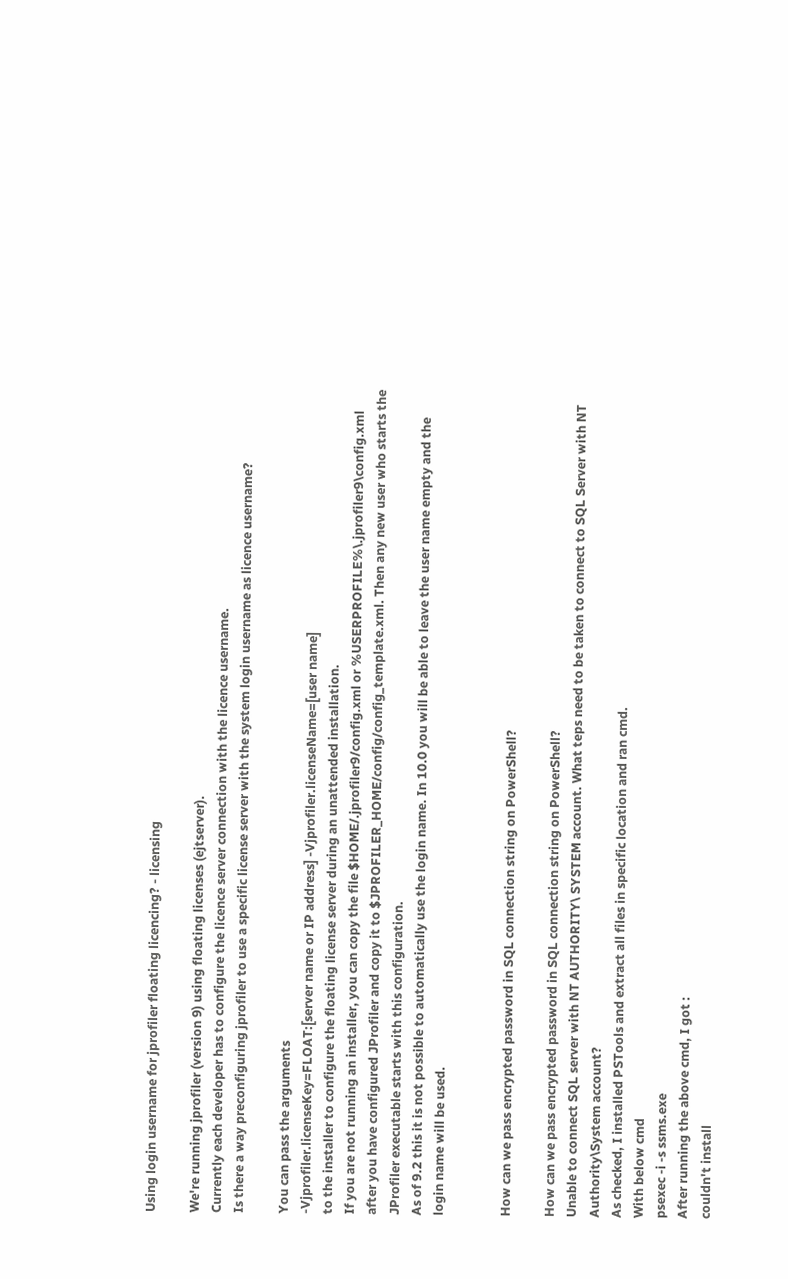Using login username for jprofiler floating licencing? - licensing

We're running jprofiler (version 9) using floating licenses (ejtserver).
Currently each developer has to configure the licence server connection with the licence username.
Is there a way preconfiguring jprofiler to use a specific license server with the system login username as licence username?

You can pass the arguments
-Vjprofiler.licenseKey=FLOAT:[server name or IP address] -Vjprofiler.licenseName=[user name]
to the installer to configure the floating license server during an unattended installation.
If you are not running an installer, you can copy the file $HOME/.jprofiler9/config.xml or %USERPROFILE%\.jprofiler9\config.xml after you have configured JProfiler and copy it to $JPROFILER_HOME/config/config_template.xml. Then any new user who starts the JProfiler executable starts with this configuration.
As of 9.2 this it is not possible to automatically use the login name. In 10.0 you will be able to leave the user name empty and the login name will be used.


How can we pass encrypted password in SQL connection string on PowerShell?

How can we pass encrypted password in SQL connection string on PowerShell?
Unable to connect SQL server with NT AUTHORITY\ SYSTEM account. What teps need to be taken to connect to SQL Server with NT Authority\System account?
As checked, I installed PSTools and extract all files in specific location and ran cmd.
With below cmd
psexec -i -s ssms.exe
After running the above cmd, I got :
couldn't install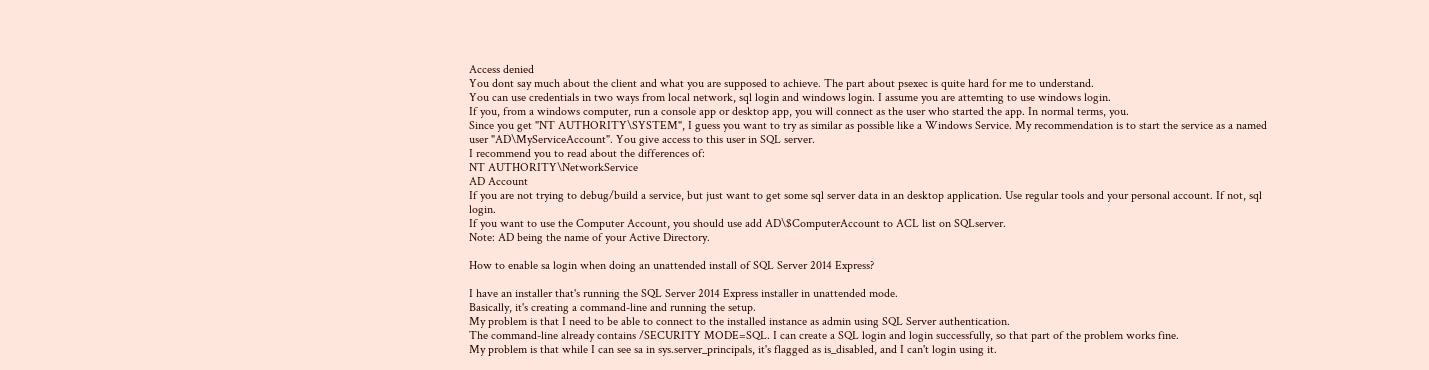Access denied
You dont say much about the client and what you are supposed to achieve. The part about psexec is quite hard for me to understand.
You can use credentials in two ways from local network, sql login and windows login. I assume you are attemting to use windows login.
If you, from a windows computer, run a console app or desktop app, you will connect as the user who started the app. In normal terms, you.
Since you get "NT AUTHORITY\SYSTEM", I guess you want to try as similar as possible like a Windows Service. My recommendation is to start the service as a named user "AD\MyServiceAccount". You give access to this user in SQL server.
I recommend you to read about the differences of:
NT AUTHORITY\NetworkService
AD Account
If you are not trying to debug/build a service, but just want to get some sql server data in an desktop application. Use regular tools and your personal account. If not, sql login.
If you want to use the Computer Account, you should use add AD\$ComputerAccount to ACL list on SQLserver.
Note: AD being the name of your Active Directory.

How to enable sa login when doing an unattended install of SQL Server 2014 Express?

I have an installer that's running the SQL Server 2014 Express installer in unattended mode.
Basically, it's creating a command-line and running the setup.
My problem is that I need to be able to connect to the installed instance as admin using SQL Server authentication.
The command-line already contains /SECURITY MODE=SQL. I can create a SQL login and login successfully, so that part of the problem works fine.
My problem is that while I can see sa in sys.server_principals, it's flagged as is_disabled, and I can't login using it.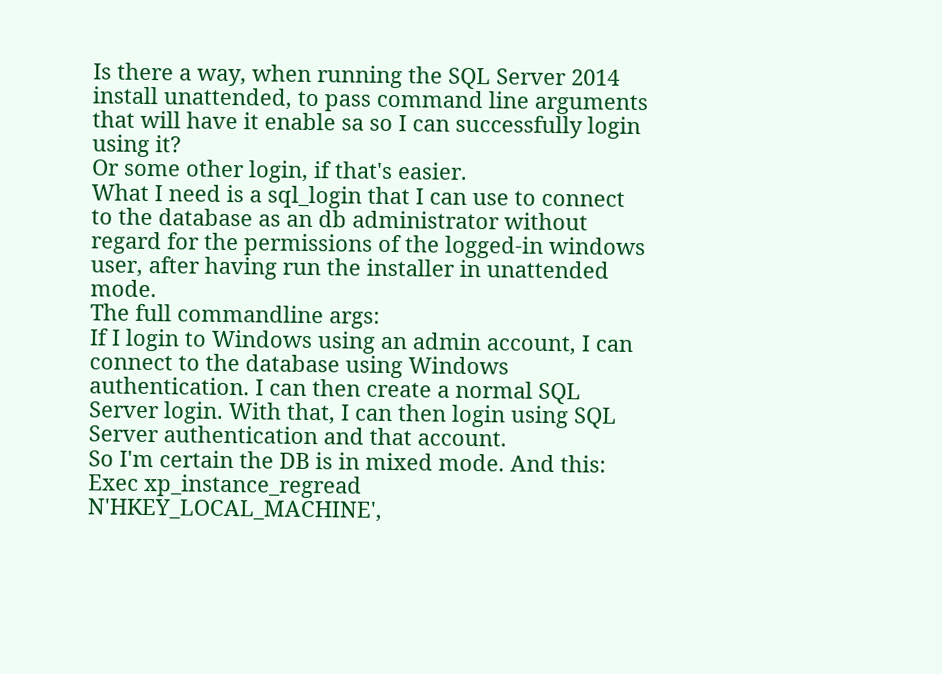Is there a way, when running the SQL Server 2014 install unattended, to pass command line arguments that will have it enable sa so I can successfully login using it?
Or some other login, if that's easier.
What I need is a sql_login that I can use to connect to the database as an db administrator without regard for the permissions of the logged-in windows user, after having run the installer in unattended mode.
The full commandline args:
If I login to Windows using an admin account, I can connect to the database using Windows authentication. I can then create a normal SQL Server login. With that, I can then login using SQL Server authentication and that account.
So I'm certain the DB is in mixed mode. And this:
Exec xp_instance_regread N'HKEY_LOCAL_MACHINE',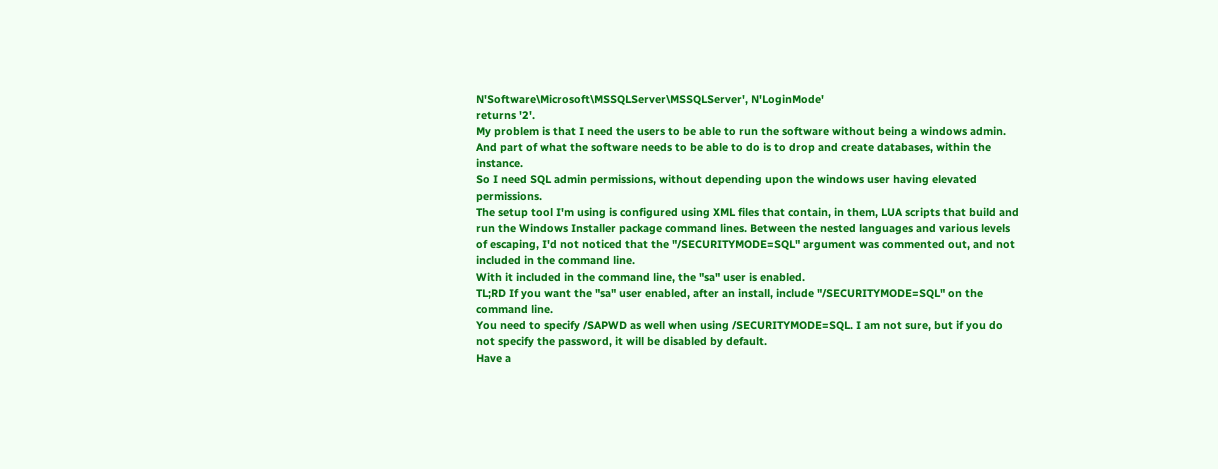N'Software\Microsoft\MSSQLServer\MSSQLServer', N'LoginMode'
returns '2'.
My problem is that I need the users to be able to run the software without being a windows admin. And part of what the software needs to be able to do is to drop and create databases, within the instance.
So I need SQL admin permissions, without depending upon the windows user having elevated permissions.
The setup tool I'm using is configured using XML files that contain, in them, LUA scripts that build and run the Windows Installer package command lines. Between the nested languages and various levels of escaping, I'd not noticed that the "/SECURITYMODE=SQL" argument was commented out, and not included in the command line.
With it included in the command line, the "sa" user is enabled.
TL;RD If you want the "sa" user enabled, after an install, include "/SECURITYMODE=SQL" on the command line.
You need to specify /SAPWD as well when using /SECURITYMODE=SQL. I am not sure, but if you do not specify the password, it will be disabled by default.
Have a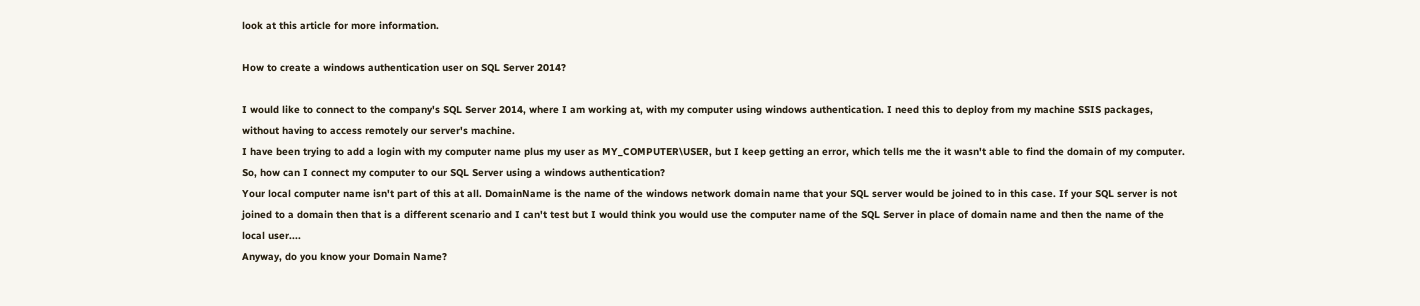look at this article for more information.

How to create a windows authentication user on SQL Server 2014?

I would like to connect to the company's SQL Server 2014, where I am working at, with my computer using windows authentication. I need this to deploy from my machine SSIS packages, without having to access remotely our server's machine.
I have been trying to add a login with my computer name plus my user as MY_COMPUTER\USER, but I keep getting an error, which tells me the it wasn't able to find the domain of my computer.
So, how can I connect my computer to our SQL Server using a windows authentication?
Your local computer name isn't part of this at all. DomainName is the name of the windows network domain name that your SQL server would be joined to in this case. If your SQL server is not joined to a domain then that is a different scenario and I can't test but I would think you would use the computer name of the SQL Server in place of domain name and then the name of the local user....
Anyway, do you know your Domain Name?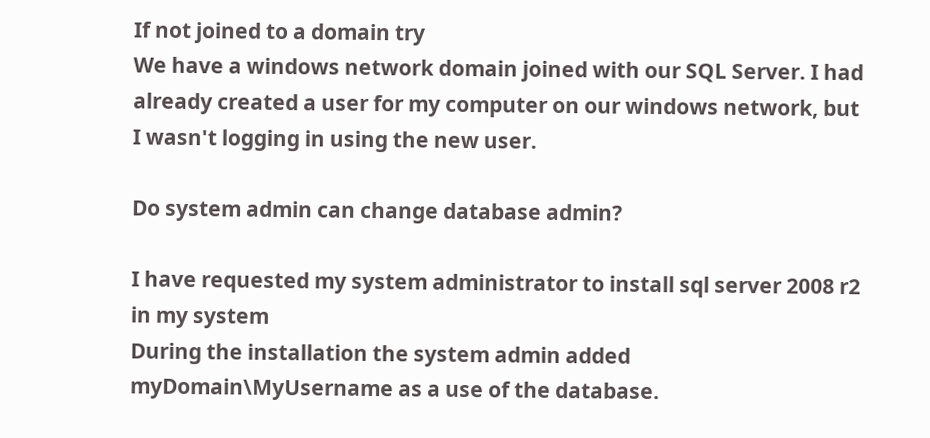If not joined to a domain try
We have a windows network domain joined with our SQL Server. I had already created a user for my computer on our windows network, but I wasn't logging in using the new user.

Do system admin can change database admin?

I have requested my system administrator to install sql server 2008 r2 in my system
During the installation the system admin added myDomain\MyUsername as a use of the database.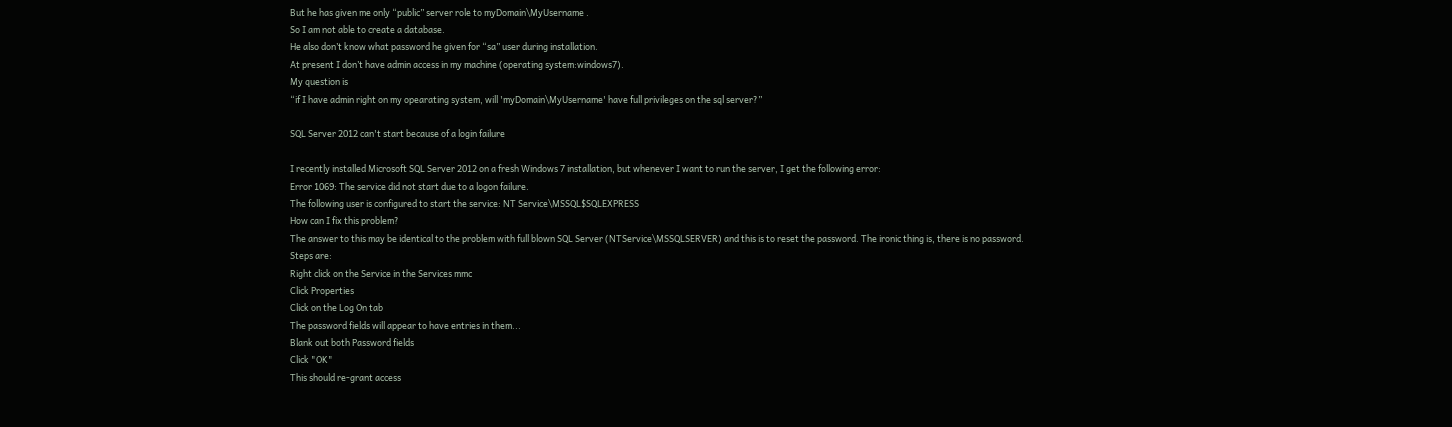But he has given me only “public” server role to myDomain\MyUsername .
So I am not able to create a database.
He also don’t know what password he given for “sa” user during installation.
At present I don’t have admin access in my machine (operating system:windows7).
My question is
“if I have admin right on my opearating system, will 'myDomain\MyUsername' have full privileges on the sql server?”

SQL Server 2012 can't start because of a login failure

I recently installed Microsoft SQL Server 2012 on a fresh Windows 7 installation, but whenever I want to run the server, I get the following error:
Error 1069: The service did not start due to a logon failure.
The following user is configured to start the service: NT Service\MSSQL$SQLEXPRESS
How can I fix this problem?
The answer to this may be identical to the problem with full blown SQL Server (NTService\MSSQLSERVER) and this is to reset the password. The ironic thing is, there is no password.
Steps are:
Right click on the Service in the Services mmc
Click Properties
Click on the Log On tab
The password fields will appear to have entries in them...
Blank out both Password fields
Click "OK"
This should re-grant access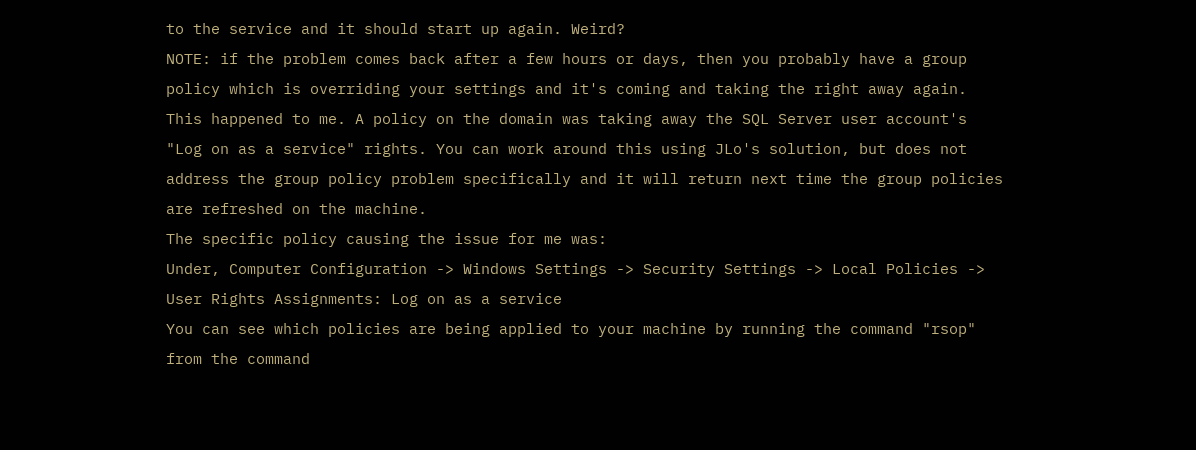to the service and it should start up again. Weird?
NOTE: if the problem comes back after a few hours or days, then you probably have a group policy which is overriding your settings and it's coming and taking the right away again.
This happened to me. A policy on the domain was taking away the SQL Server user account's "Log on as a service" rights. You can work around this using JLo's solution, but does not address the group policy problem specifically and it will return next time the group policies are refreshed on the machine.
The specific policy causing the issue for me was:
Under, Computer Configuration -> Windows Settings -> Security Settings -> Local Policies -> User Rights Assignments: Log on as a service
You can see which policies are being applied to your machine by running the command "rsop" from the command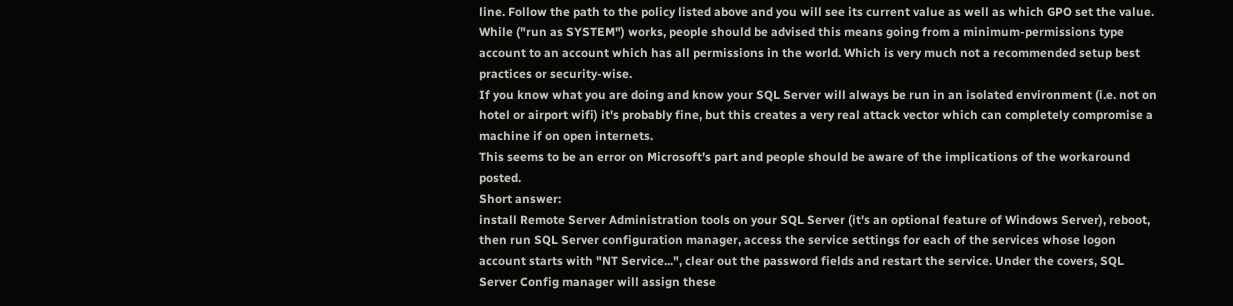line. Follow the path to the policy listed above and you will see its current value as well as which GPO set the value.
While ("run as SYSTEM") works, people should be advised this means going from a minimum-permissions type account to an account which has all permissions in the world. Which is very much not a recommended setup best practices or security-wise.
If you know what you are doing and know your SQL Server will always be run in an isolated environment (i.e. not on hotel or airport wifi) it's probably fine, but this creates a very real attack vector which can completely compromise a machine if on open internets.
This seems to be an error on Microsoft's part and people should be aware of the implications of the workaround posted.
Short answer:
install Remote Server Administration tools on your SQL Server (it's an optional feature of Windows Server), reboot, then run SQL Server configuration manager, access the service settings for each of the services whose logon account starts with "NT Service...", clear out the password fields and restart the service. Under the covers, SQL Server Config manager will assign these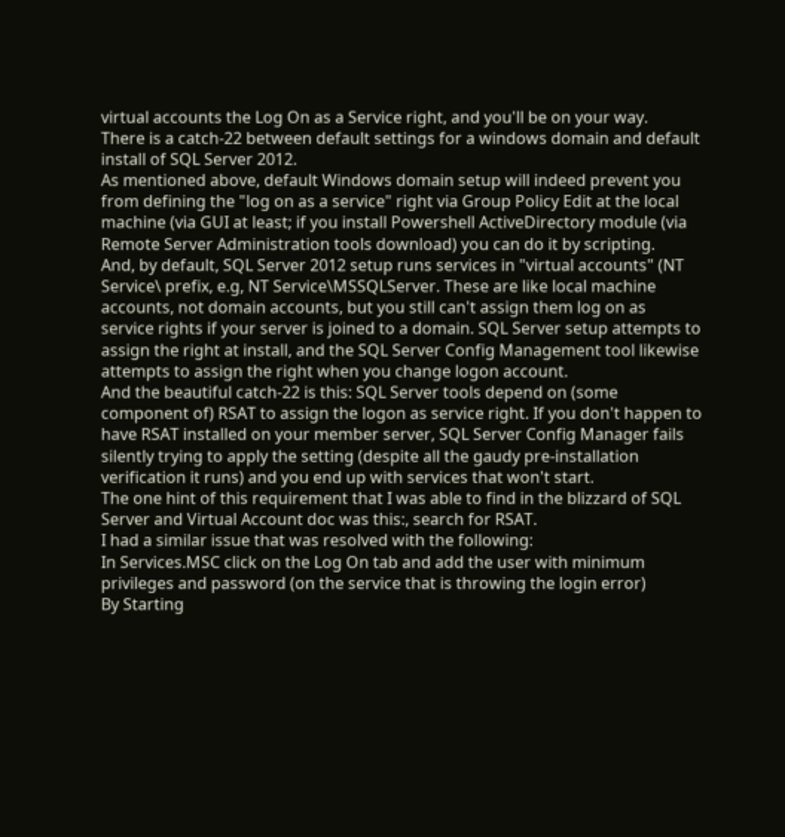virtual accounts the Log On as a Service right, and you'll be on your way.
There is a catch-22 between default settings for a windows domain and default install of SQL Server 2012.
As mentioned above, default Windows domain setup will indeed prevent you from defining the "log on as a service" right via Group Policy Edit at the local machine (via GUI at least; if you install Powershell ActiveDirectory module (via Remote Server Administration tools download) you can do it by scripting.
And, by default, SQL Server 2012 setup runs services in "virtual accounts" (NT Service\ prefix, e.g, NT Service\MSSQLServer. These are like local machine accounts, not domain accounts, but you still can't assign them log on as service rights if your server is joined to a domain. SQL Server setup attempts to assign the right at install, and the SQL Server Config Management tool likewise attempts to assign the right when you change logon account.
And the beautiful catch-22 is this: SQL Server tools depend on (some component of) RSAT to assign the logon as service right. If you don't happen to have RSAT installed on your member server, SQL Server Config Manager fails silently trying to apply the setting (despite all the gaudy pre-installation verification it runs) and you end up with services that won't start.
The one hint of this requirement that I was able to find in the blizzard of SQL Server and Virtual Account doc was this:, search for RSAT.
I had a similar issue that was resolved with the following:
In Services.MSC click on the Log On tab and add the user with minimum privileges and password (on the service that is throwing the login error)
By Starting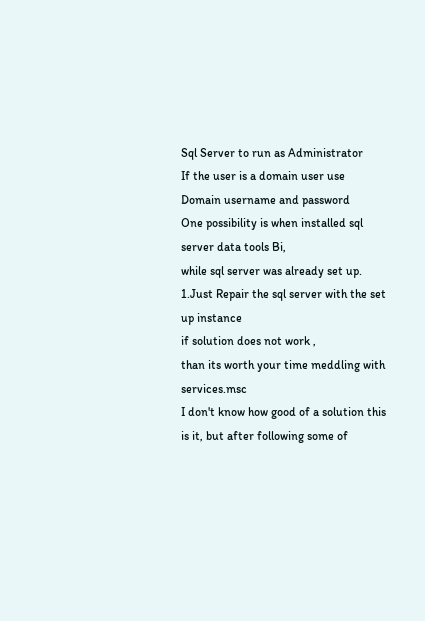Sql Server to run as Administrator
If the user is a domain user use Domain username and password
One possibility is when installed sql server data tools Bi,
while sql server was already set up.
1.Just Repair the sql server with the set up instance
if solution does not work ,
than its worth your time meddling with services.msc
I don't know how good of a solution this is it, but after following some of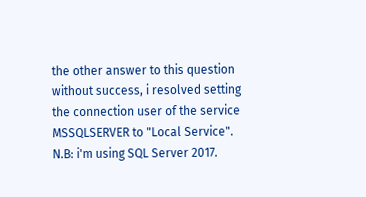the other answer to this question without success, i resolved setting the connection user of the service MSSQLSERVER to "Local Service".
N.B: i'm using SQL Server 2017.